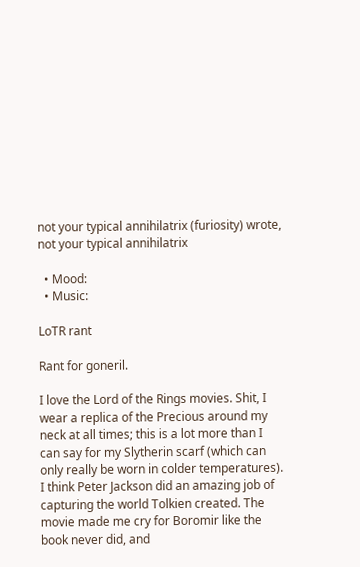not your typical annihilatrix (furiosity) wrote,
not your typical annihilatrix

  • Mood:
  • Music:

LoTR rant

Rant for goneril.

I love the Lord of the Rings movies. Shit, I wear a replica of the Precious around my neck at all times; this is a lot more than I can say for my Slytherin scarf (which can only really be worn in colder temperatures). I think Peter Jackson did an amazing job of capturing the world Tolkien created. The movie made me cry for Boromir like the book never did, and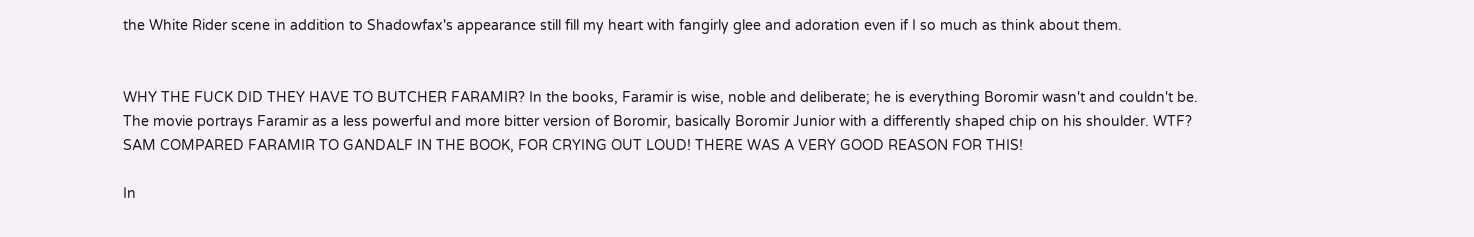the White Rider scene in addition to Shadowfax's appearance still fill my heart with fangirly glee and adoration even if I so much as think about them.


WHY THE FUCK DID THEY HAVE TO BUTCHER FARAMIR? In the books, Faramir is wise, noble and deliberate; he is everything Boromir wasn't and couldn't be. The movie portrays Faramir as a less powerful and more bitter version of Boromir, basically Boromir Junior with a differently shaped chip on his shoulder. WTF? SAM COMPARED FARAMIR TO GANDALF IN THE BOOK, FOR CRYING OUT LOUD! THERE WAS A VERY GOOD REASON FOR THIS!

In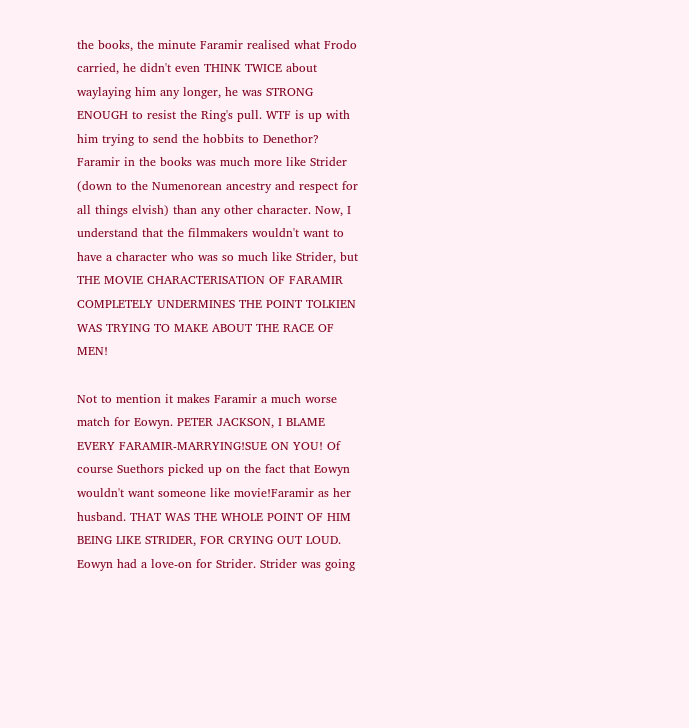the books, the minute Faramir realised what Frodo carried, he didn't even THINK TWICE about waylaying him any longer, he was STRONG ENOUGH to resist the Ring's pull. WTF is up with him trying to send the hobbits to Denethor? Faramir in the books was much more like Strider (down to the Numenorean ancestry and respect for all things elvish) than any other character. Now, I understand that the filmmakers wouldn't want to have a character who was so much like Strider, but THE MOVIE CHARACTERISATION OF FARAMIR COMPLETELY UNDERMINES THE POINT TOLKIEN WAS TRYING TO MAKE ABOUT THE RACE OF MEN!

Not to mention it makes Faramir a much worse match for Eowyn. PETER JACKSON, I BLAME EVERY FARAMIR-MARRYING!SUE ON YOU! Of course Suethors picked up on the fact that Eowyn wouldn't want someone like movie!Faramir as her husband. THAT WAS THE WHOLE POINT OF HIM BEING LIKE STRIDER, FOR CRYING OUT LOUD. Eowyn had a love-on for Strider. Strider was going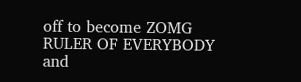off to become ZOMG RULER OF EVERYBODY and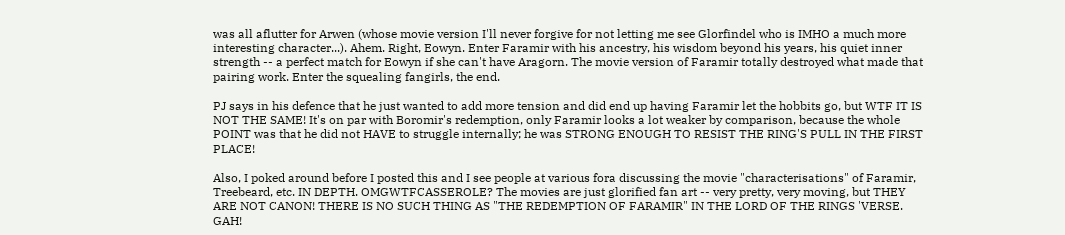was all aflutter for Arwen (whose movie version I'll never forgive for not letting me see Glorfindel who is IMHO a much more interesting character...). Ahem. Right, Eowyn. Enter Faramir with his ancestry, his wisdom beyond his years, his quiet inner strength -- a perfect match for Eowyn if she can't have Aragorn. The movie version of Faramir totally destroyed what made that pairing work. Enter the squealing fangirls, the end.

PJ says in his defence that he just wanted to add more tension and did end up having Faramir let the hobbits go, but WTF IT IS NOT THE SAME! It's on par with Boromir's redemption, only Faramir looks a lot weaker by comparison, because the whole POINT was that he did not HAVE to struggle internally; he was STRONG ENOUGH TO RESIST THE RING'S PULL IN THE FIRST PLACE!

Also, I poked around before I posted this and I see people at various fora discussing the movie "characterisations" of Faramir, Treebeard, etc. IN DEPTH. OMGWTFCASSEROLE? The movies are just glorified fan art -- very pretty, very moving, but THEY ARE NOT CANON! THERE IS NO SUCH THING AS "THE REDEMPTION OF FARAMIR" IN THE LORD OF THE RINGS 'VERSE. GAH!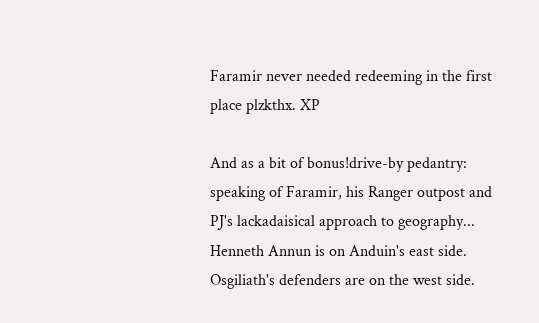Faramir never needed redeeming in the first place plzkthx. XP

And as a bit of bonus!drive-by pedantry: speaking of Faramir, his Ranger outpost and PJ's lackadaisical approach to geography... Henneth Annun is on Anduin's east side. Osgiliath's defenders are on the west side.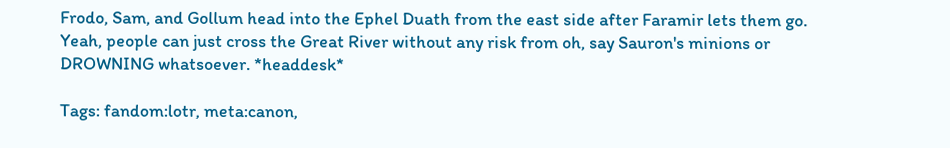Frodo, Sam, and Gollum head into the Ephel Duath from the east side after Faramir lets them go. Yeah, people can just cross the Great River without any risk from oh, say Sauron's minions or DROWNING whatsoever. *headdesk*

Tags: fandom:lotr, meta:canon,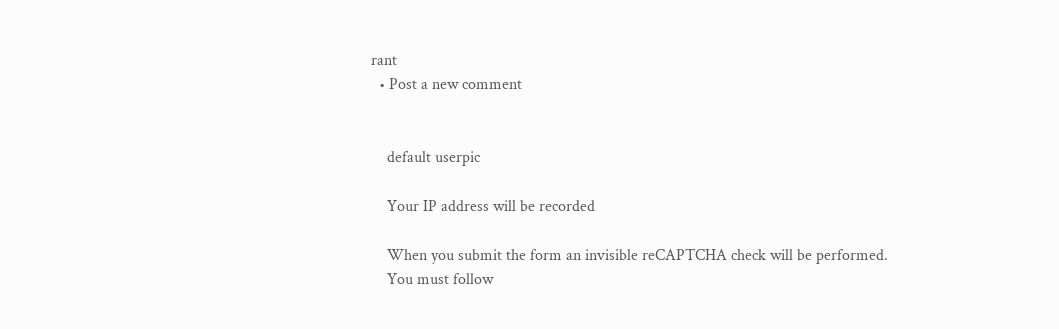rant
  • Post a new comment


    default userpic

    Your IP address will be recorded

    When you submit the form an invisible reCAPTCHA check will be performed.
    You must follow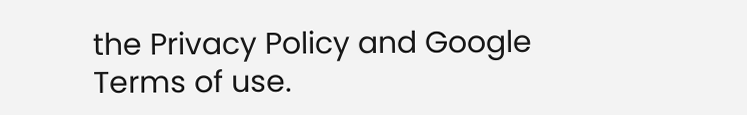the Privacy Policy and Google Terms of use.